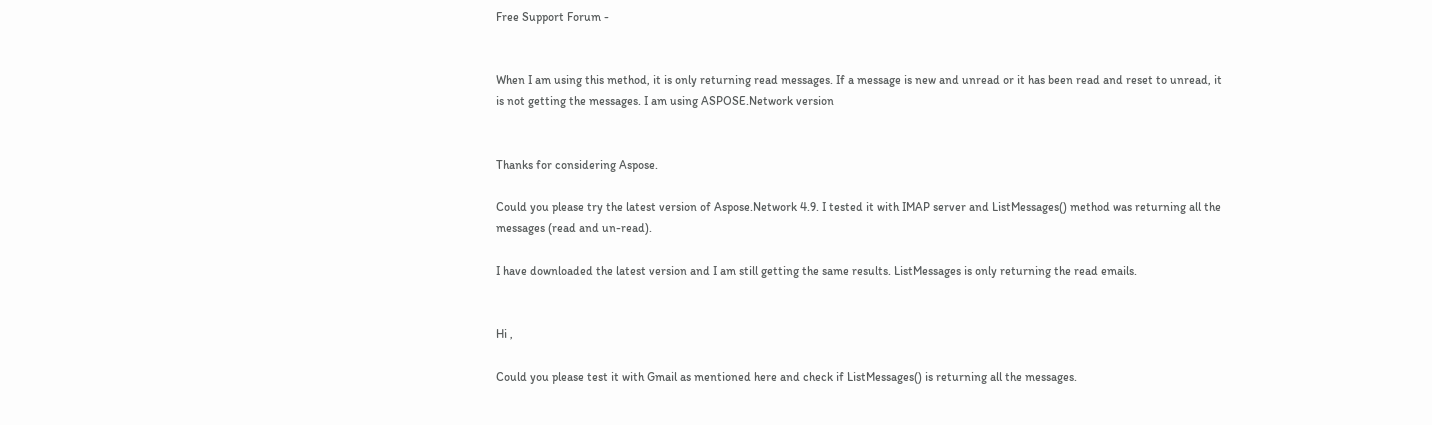Free Support Forum -


When I am using this method, it is only returning read messages. If a message is new and unread or it has been read and reset to unread, it is not getting the messages. I am using ASPOSE.Network version


Thanks for considering Aspose.

Could you please try the latest version of Aspose.Network 4.9. I tested it with IMAP server and ListMessages() method was returning all the messages (read and un-read).

I have downloaded the latest version and I am still getting the same results. ListMessages is only returning the read emails.


Hi ,

Could you please test it with Gmail as mentioned here and check if ListMessages() is returning all the messages.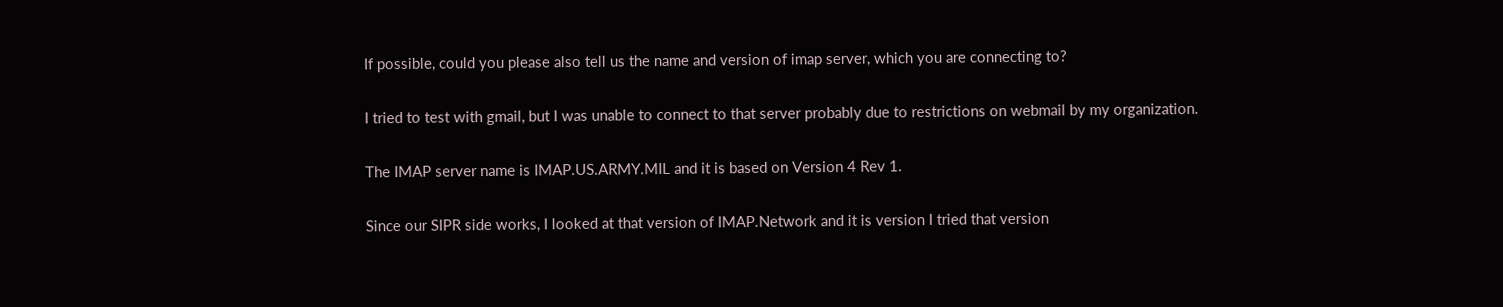If possible, could you please also tell us the name and version of imap server, which you are connecting to?

I tried to test with gmail, but I was unable to connect to that server probably due to restrictions on webmail by my organization.

The IMAP server name is IMAP.US.ARMY.MIL and it is based on Version 4 Rev 1.

Since our SIPR side works, I looked at that version of IMAP.Network and it is version I tried that version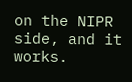on the NIPR side, and it works.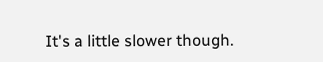It's a little slower though.